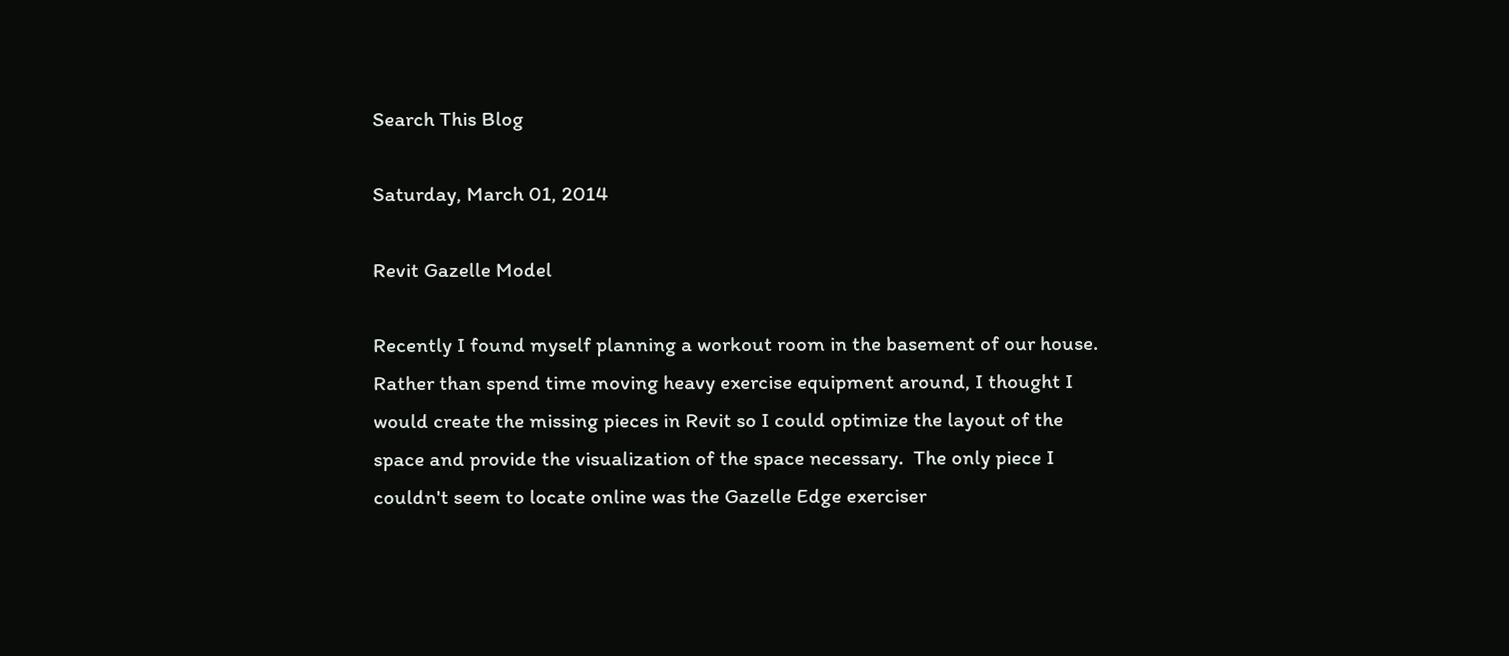Search This Blog

Saturday, March 01, 2014

Revit Gazelle Model

Recently I found myself planning a workout room in the basement of our house.  Rather than spend time moving heavy exercise equipment around, I thought I would create the missing pieces in Revit so I could optimize the layout of the space and provide the visualization of the space necessary.  The only piece I couldn't seem to locate online was the Gazelle Edge exerciser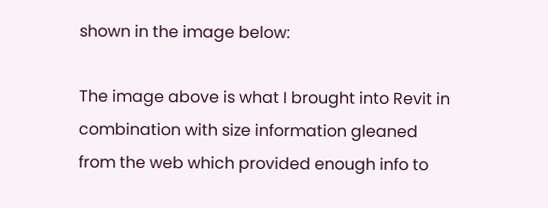shown in the image below:

The image above is what I brought into Revit in combination with size information gleaned from the web which provided enough info to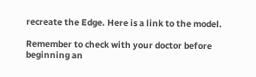recreate the Edge. Here is a link to the model.

Remember to check with your doctor before beginning an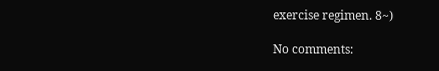exercise regimen. 8~)

No comments: